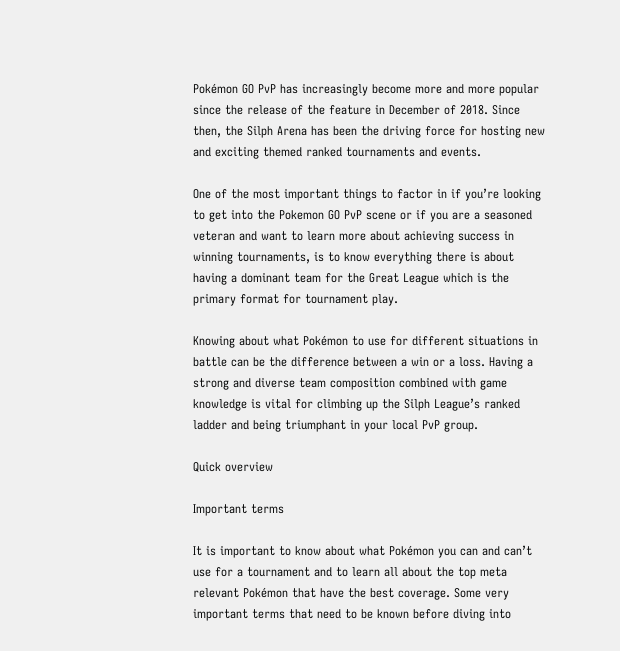Pokémon GO PvP has increasingly become more and more popular since the release of the feature in December of 2018. Since then, the Silph Arena has been the driving force for hosting new and exciting themed ranked tournaments and events.

One of the most important things to factor in if you’re looking to get into the Pokemon GO PvP scene or if you are a seasoned veteran and want to learn more about achieving success in winning tournaments, is to know everything there is about having a dominant team for the Great League which is the primary format for tournament play.

Knowing about what Pokémon to use for different situations in battle can be the difference between a win or a loss. Having a strong and diverse team composition combined with game knowledge is vital for climbing up the Silph League’s ranked ladder and being triumphant in your local PvP group.

Quick overview

Important terms

It is important to know about what Pokémon you can and can’t use for a tournament and to learn all about the top meta relevant Pokémon that have the best coverage. Some very important terms that need to be known before diving into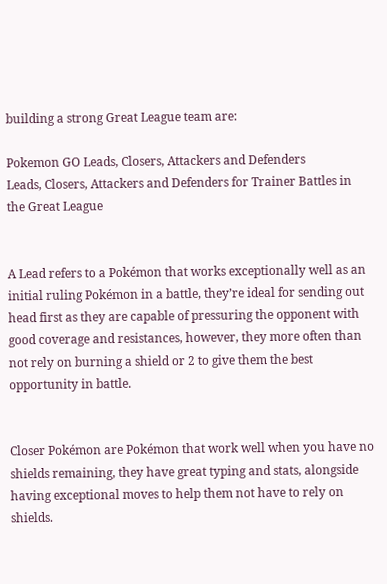building a strong Great League team are:

Pokemon GO Leads, Closers, Attackers and Defenders
Leads, Closers, Attackers and Defenders for Trainer Battles in the Great League


A Lead refers to a Pokémon that works exceptionally well as an initial ruling Pokémon in a battle, they’re ideal for sending out head first as they are capable of pressuring the opponent with good coverage and resistances, however, they more often than not rely on burning a shield or 2 to give them the best opportunity in battle.


Closer Pokémon are Pokémon that work well when you have no shields remaining, they have great typing and stats, alongside having exceptional moves to help them not have to rely on shields.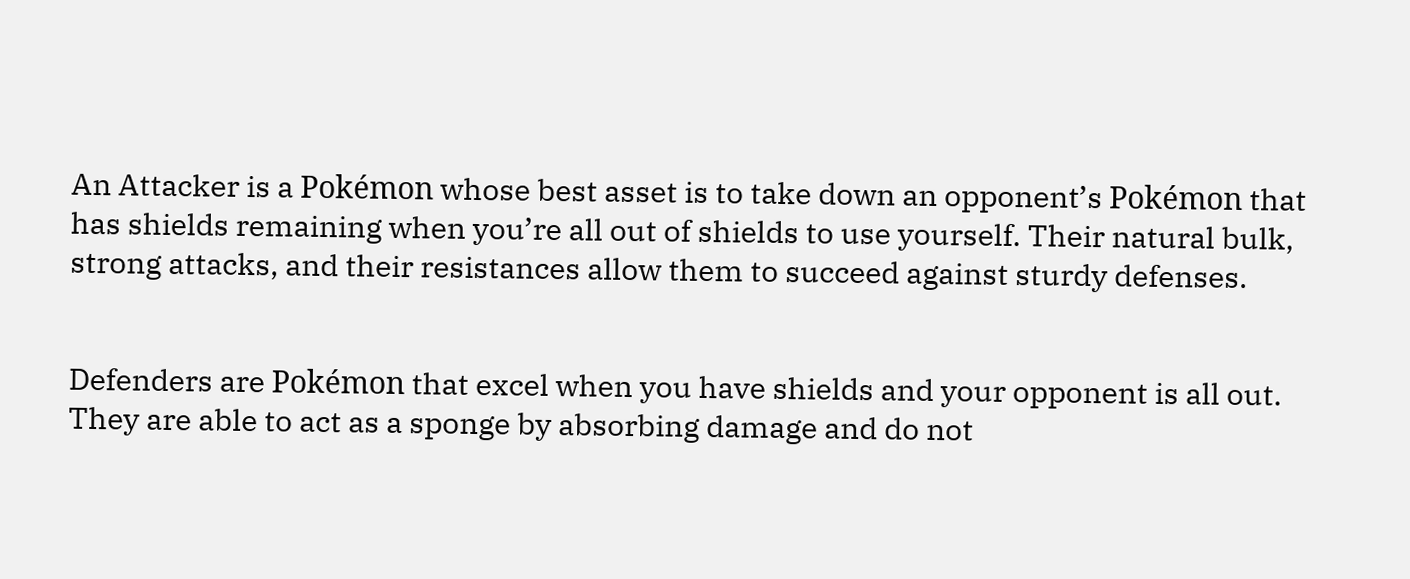An Attacker is a Pokémon whose best asset is to take down an opponent’s Pokémon that has shields remaining when you’re all out of shields to use yourself. Their natural bulk, strong attacks, and their resistances allow them to succeed against sturdy defenses.


Defenders are Pokémon that excel when you have shields and your opponent is all out. They are able to act as a sponge by absorbing damage and do not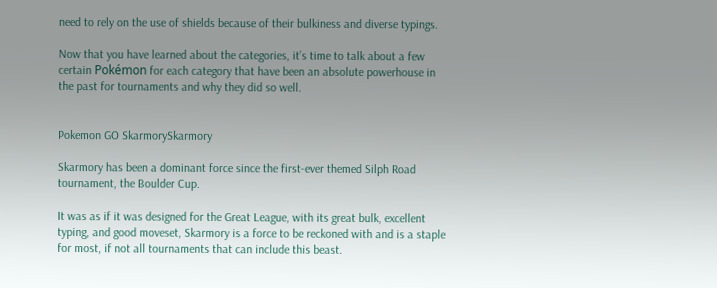need to rely on the use of shields because of their bulkiness and diverse typings.

Now that you have learned about the categories, it’s time to talk about a few certain Pokémon for each category that have been an absolute powerhouse in the past for tournaments and why they did so well.


Pokemon GO SkarmorySkarmory

Skarmory has been a dominant force since the first-ever themed Silph Road tournament, the Boulder Cup.

It was as if it was designed for the Great League, with its great bulk, excellent typing, and good moveset, Skarmory is a force to be reckoned with and is a staple for most, if not all tournaments that can include this beast.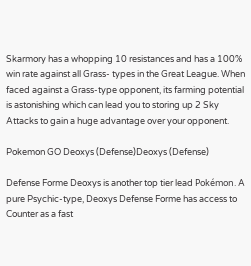Skarmory has a whopping 10 resistances and has a 100% win rate against all Grass- types in the Great League. When faced against a Grass-type opponent, its farming potential is astonishing which can lead you to storing up 2 Sky Attacks to gain a huge advantage over your opponent.

Pokemon GO Deoxys (Defense)Deoxys (Defense)

Defense Forme Deoxys is another top tier lead Pokémon. A pure Psychic-type, Deoxys Defense Forme has access to Counter as a fast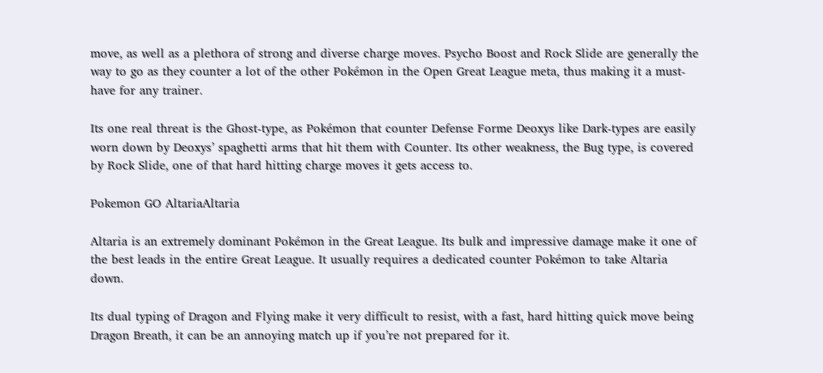move, as well as a plethora of strong and diverse charge moves. Psycho Boost and Rock Slide are generally the way to go as they counter a lot of the other Pokémon in the Open Great League meta, thus making it a must-have for any trainer.

Its one real threat is the Ghost-type, as Pokémon that counter Defense Forme Deoxys like Dark-types are easily worn down by Deoxys’ spaghetti arms that hit them with Counter. Its other weakness, the Bug type, is covered by Rock Slide, one of that hard hitting charge moves it gets access to.

Pokemon GO AltariaAltaria

Altaria is an extremely dominant Pokémon in the Great League. Its bulk and impressive damage make it one of the best leads in the entire Great League. It usually requires a dedicated counter Pokémon to take Altaria down.

Its dual typing of Dragon and Flying make it very difficult to resist, with a fast, hard hitting quick move being Dragon Breath, it can be an annoying match up if you’re not prepared for it.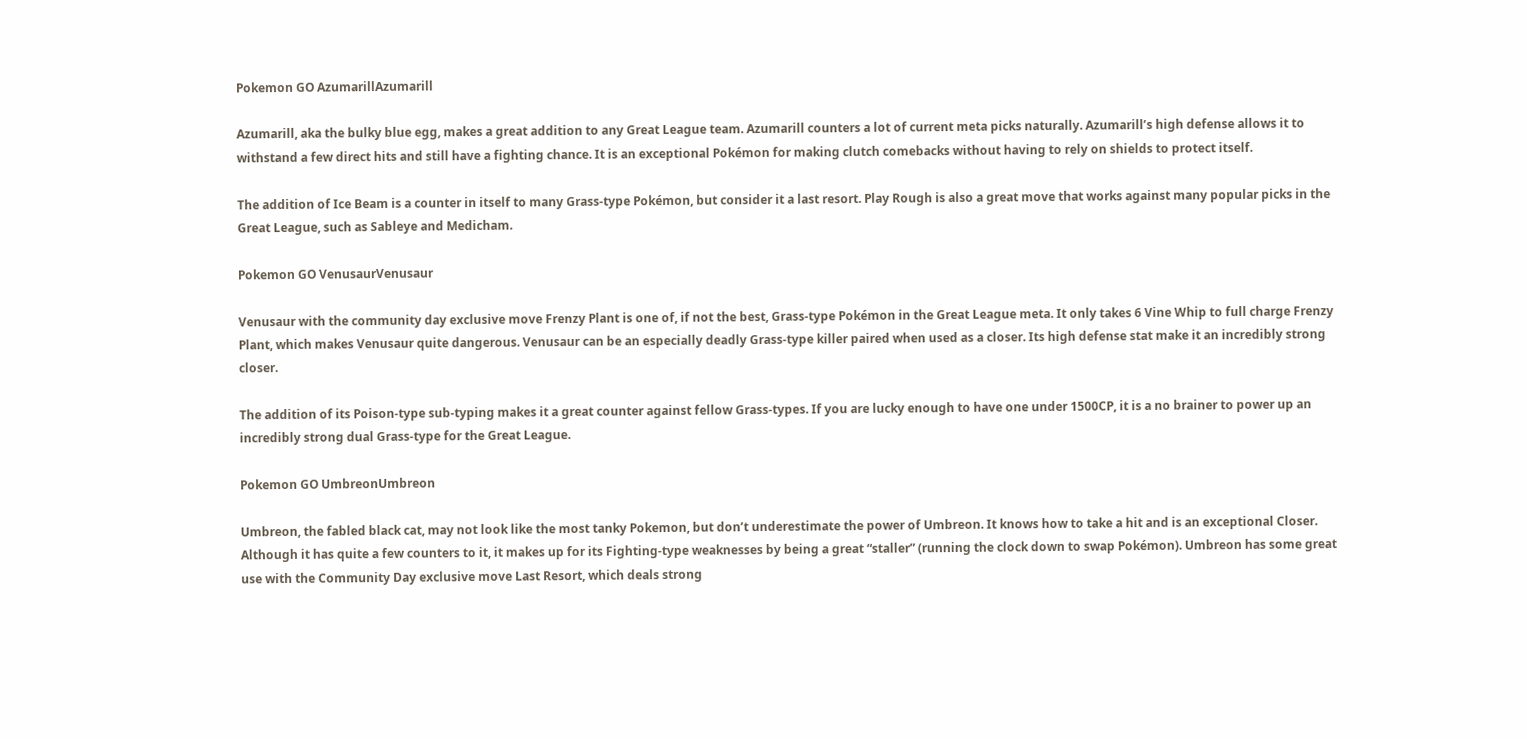Pokemon GO AzumarillAzumarill

Azumarill, aka the bulky blue egg, makes a great addition to any Great League team. Azumarill counters a lot of current meta picks naturally. Azumarill’s high defense allows it to withstand a few direct hits and still have a fighting chance. It is an exceptional Pokémon for making clutch comebacks without having to rely on shields to protect itself.

The addition of Ice Beam is a counter in itself to many Grass-type Pokémon, but consider it a last resort. Play Rough is also a great move that works against many popular picks in the Great League, such as Sableye and Medicham.

Pokemon GO VenusaurVenusaur

Venusaur with the community day exclusive move Frenzy Plant is one of, if not the best, Grass-type Pokémon in the Great League meta. It only takes 6 Vine Whip to full charge Frenzy Plant, which makes Venusaur quite dangerous. Venusaur can be an especially deadly Grass-type killer paired when used as a closer. Its high defense stat make it an incredibly strong closer.

The addition of its Poison-type sub-typing makes it a great counter against fellow Grass-types. If you are lucky enough to have one under 1500CP, it is a no brainer to power up an incredibly strong dual Grass-type for the Great League.

Pokemon GO UmbreonUmbreon

Umbreon, the fabled black cat, may not look like the most tanky Pokemon, but don’t underestimate the power of Umbreon. It knows how to take a hit and is an exceptional Closer. Although it has quite a few counters to it, it makes up for its Fighting-type weaknesses by being a great “staller” (running the clock down to swap Pokémon). Umbreon has some great use with the Community Day exclusive move Last Resort, which deals strong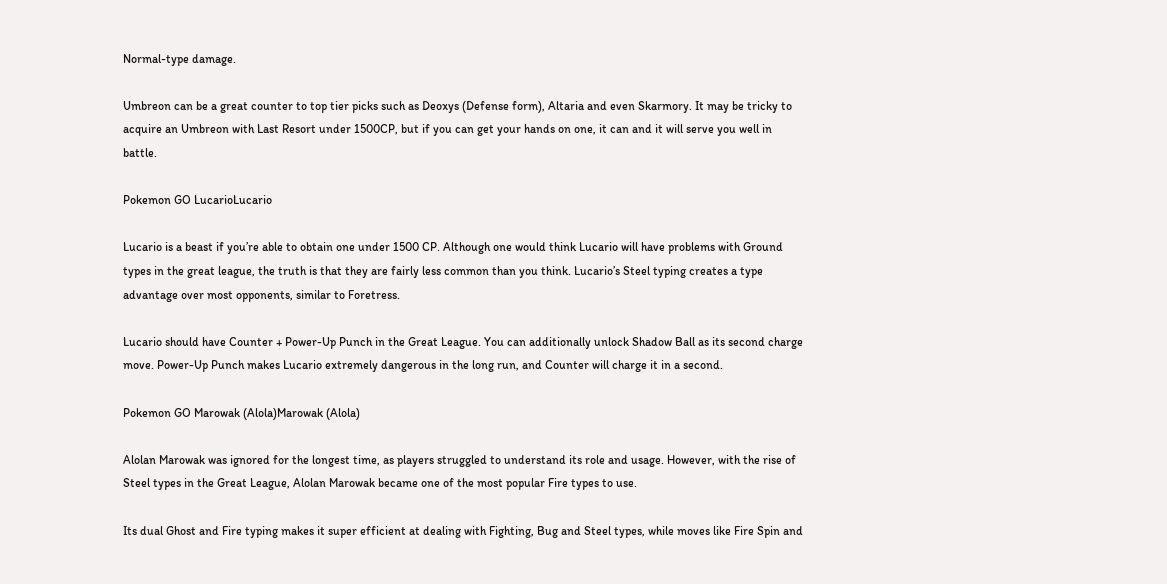Normal-type damage.

Umbreon can be a great counter to top tier picks such as Deoxys (Defense form), Altaria and even Skarmory. It may be tricky to acquire an Umbreon with Last Resort under 1500CP, but if you can get your hands on one, it can and it will serve you well in battle.

Pokemon GO LucarioLucario

Lucario is a beast if you’re able to obtain one under 1500 CP. Although one would think Lucario will have problems with Ground types in the great league, the truth is that they are fairly less common than you think. Lucario’s Steel typing creates a type advantage over most opponents, similar to Foretress.

Lucario should have Counter + Power-Up Punch in the Great League. You can additionally unlock Shadow Ball as its second charge move. Power-Up Punch makes Lucario extremely dangerous in the long run, and Counter will charge it in a second.

Pokemon GO Marowak (Alola)Marowak (Alola)

Alolan Marowak was ignored for the longest time, as players struggled to understand its role and usage. However, with the rise of Steel types in the Great League, Alolan Marowak became one of the most popular Fire types to use.

Its dual Ghost and Fire typing makes it super efficient at dealing with Fighting, Bug and Steel types, while moves like Fire Spin and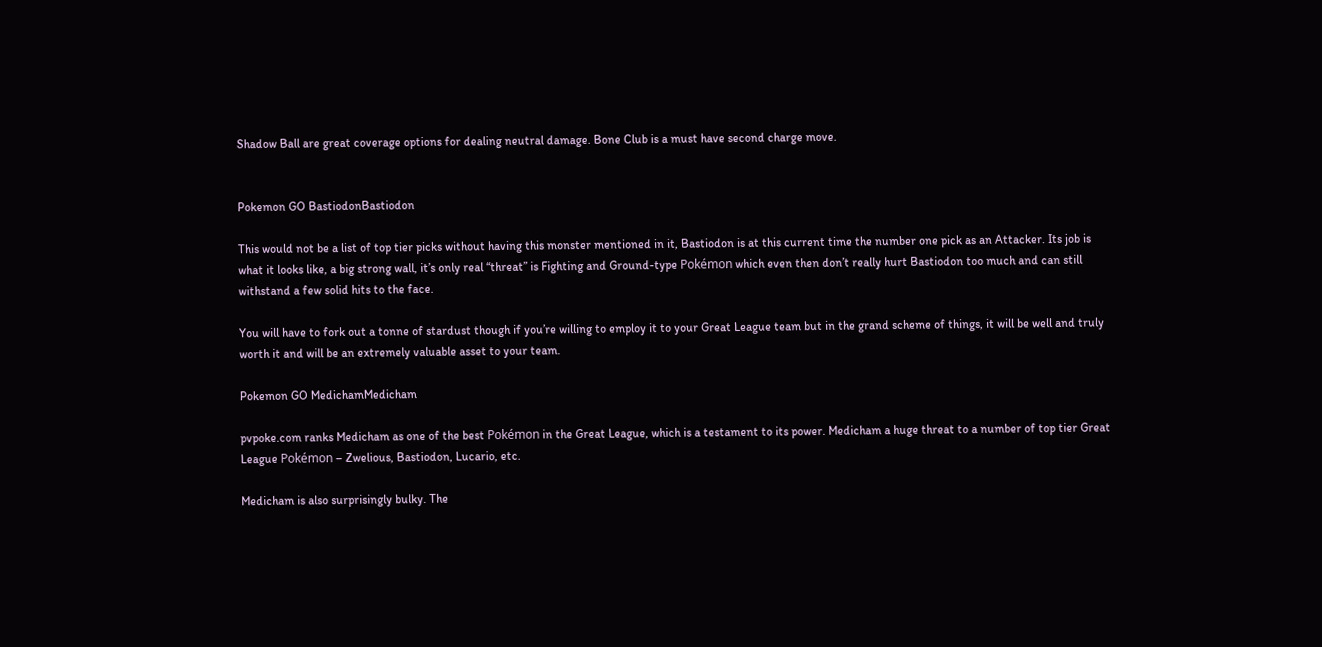Shadow Ball are great coverage options for dealing neutral damage. Bone Club is a must have second charge move.


Pokemon GO BastiodonBastiodon

This would not be a list of top tier picks without having this monster mentioned in it, Bastiodon is at this current time the number one pick as an Attacker. Its job is what it looks like, a big strong wall, it’s only real “threat” is Fighting and Ground-type Pokémon which even then don’t really hurt Bastiodon too much and can still withstand a few solid hits to the face.

You will have to fork out a tonne of stardust though if you’re willing to employ it to your Great League team but in the grand scheme of things, it will be well and truly worth it and will be an extremely valuable asset to your team.

Pokemon GO MedichamMedicham

pvpoke.com ranks Medicham as one of the best Pokémon in the Great League, which is a testament to its power. Medicham a huge threat to a number of top tier Great League Pokémon – Zwelious, Bastiodon, Lucario, etc.

Medicham is also surprisingly bulky. The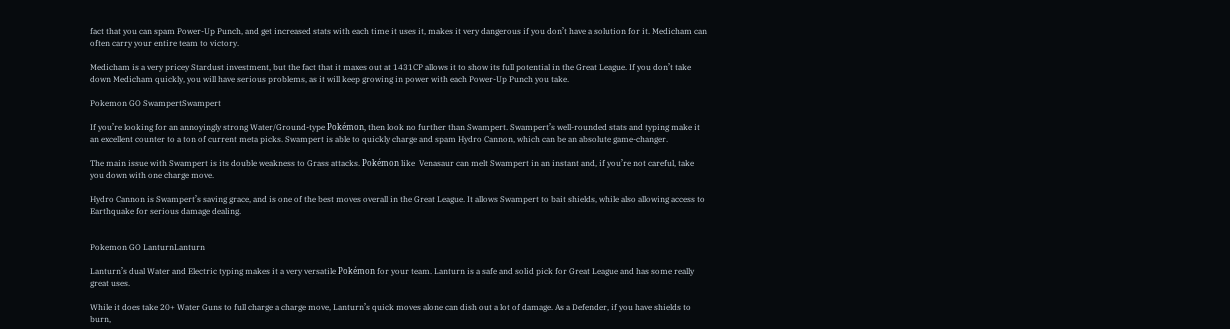fact that you can spam Power-Up Punch, and get increased stats with each time it uses it, makes it very dangerous if you don’t have a solution for it. Medicham can often carry your entire team to victory.

Medicham is a very pricey Stardust investment, but the fact that it maxes out at 1431CP allows it to show its full potential in the Great League. If you don’t take down Medicham quickly, you will have serious problems, as it will keep growing in power with each Power-Up Punch you take.

Pokemon GO SwampertSwampert

If you’re looking for an annoyingly strong Water/Ground-type Pokémon, then look no further than Swampert. Swampert’s well-rounded stats and typing make it an excellent counter to a ton of current meta picks. Swampert is able to quickly charge and spam Hydro Cannon, which can be an absolute game-changer.

The main issue with Swampert is its double weakness to Grass attacks. Pokémon like  Venasaur can melt Swampert in an instant and, if you’re not careful, take you down with one charge move.

Hydro Cannon is Swampert’s saving grace, and is one of the best moves overall in the Great League. It allows Swampert to bait shields, while also allowing access to Earthquake for serious damage dealing.


Pokemon GO LanturnLanturn

Lanturn’s dual Water and Electric typing makes it a very versatile Pokémon for your team. Lanturn is a safe and solid pick for Great League and has some really great uses.

While it does take 20+ Water Guns to full charge a charge move, Lanturn’s quick moves alone can dish out a lot of damage. As a Defender, if you have shields to burn,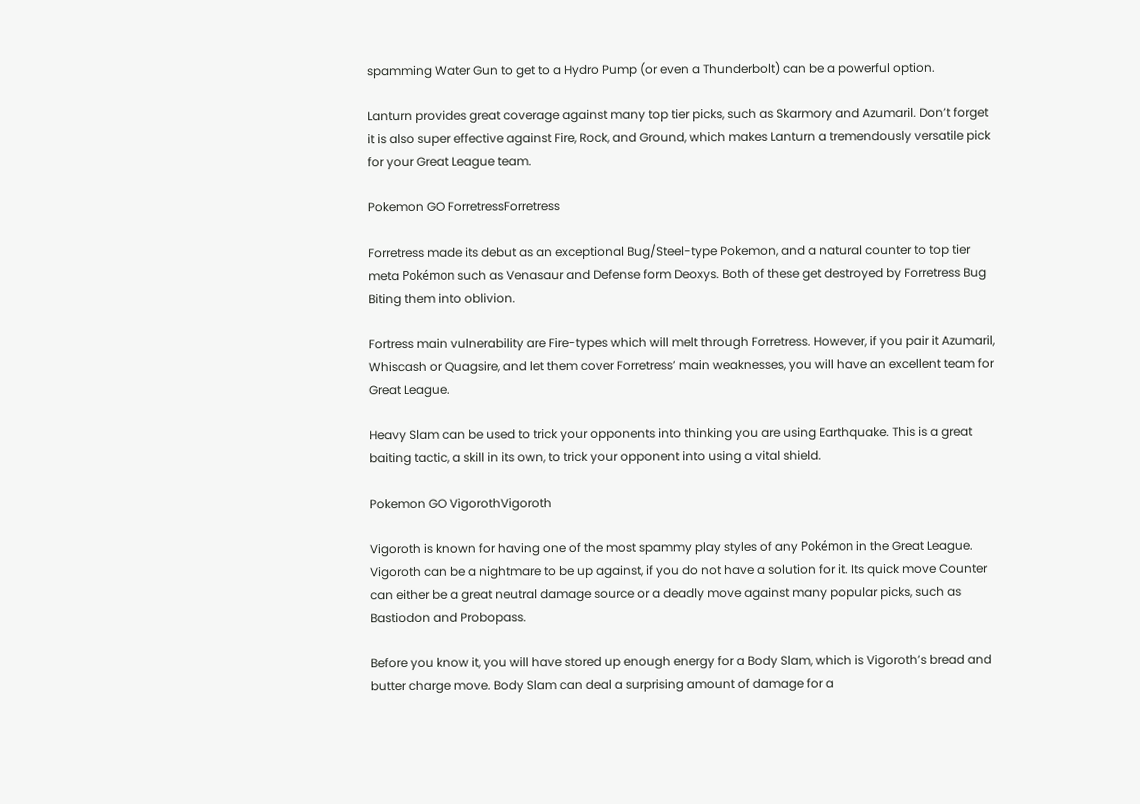spamming Water Gun to get to a Hydro Pump (or even a Thunderbolt) can be a powerful option.

Lanturn provides great coverage against many top tier picks, such as Skarmory and Azumaril. Don’t forget it is also super effective against Fire, Rock, and Ground, which makes Lanturn a tremendously versatile pick for your Great League team.

Pokemon GO ForretressForretress

Forretress made its debut as an exceptional Bug/Steel-type Pokemon, and a natural counter to top tier meta Pokémon such as Venasaur and Defense form Deoxys. Both of these get destroyed by Forretress Bug Biting them into oblivion.

Fortress main vulnerability are Fire-types which will melt through Forretress. However, if you pair it Azumaril, Whiscash or Quagsire, and let them cover Forretress’ main weaknesses, you will have an excellent team for Great League.

Heavy Slam can be used to trick your opponents into thinking you are using Earthquake. This is a great baiting tactic, a skill in its own, to trick your opponent into using a vital shield.

Pokemon GO VigorothVigoroth

Vigoroth is known for having one of the most spammy play styles of any Pokémon in the Great League. Vigoroth can be a nightmare to be up against, if you do not have a solution for it. Its quick move Counter can either be a great neutral damage source or a deadly move against many popular picks, such as Bastiodon and Probopass.

Before you know it, you will have stored up enough energy for a Body Slam, which is Vigoroth’s bread and butter charge move. Body Slam can deal a surprising amount of damage for a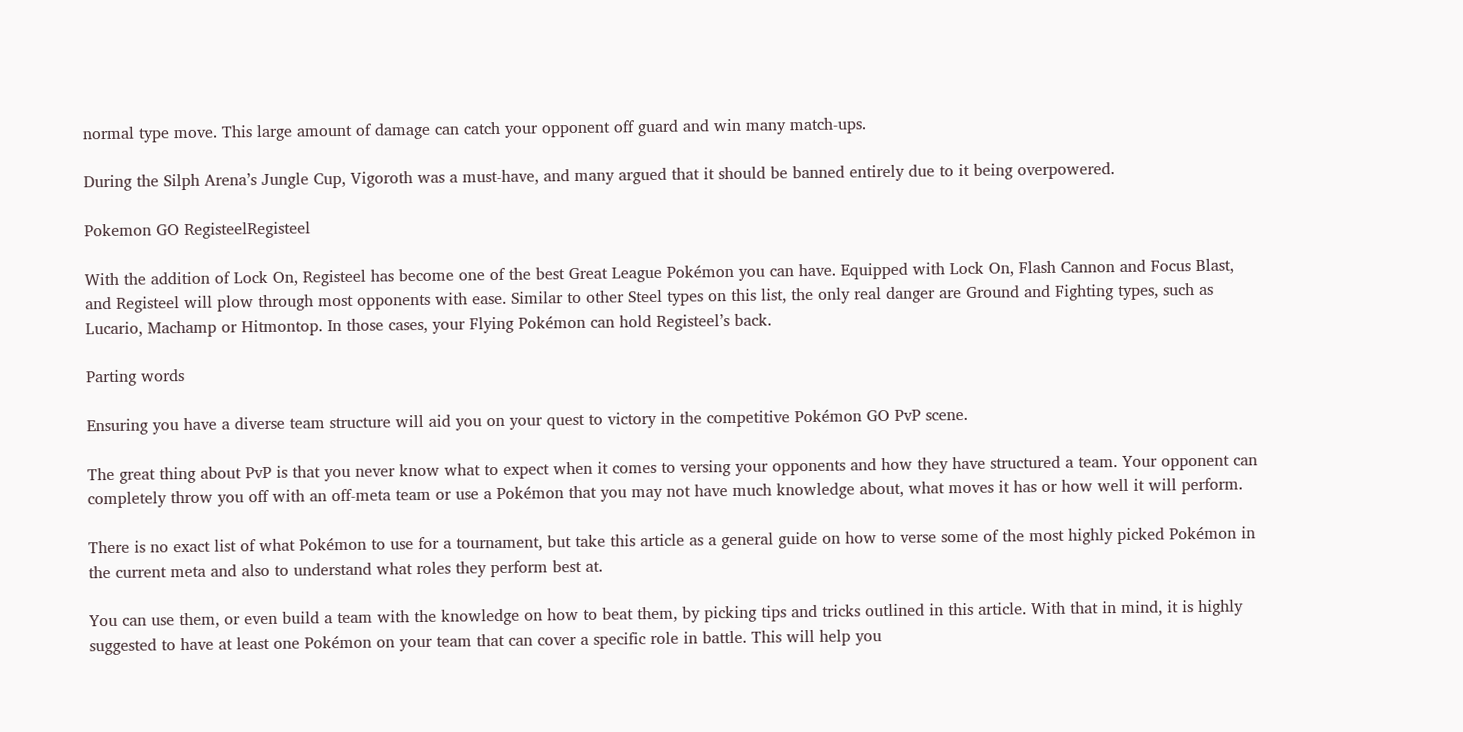normal type move. This large amount of damage can catch your opponent off guard and win many match-ups.

During the Silph Arena’s Jungle Cup, Vigoroth was a must-have, and many argued that it should be banned entirely due to it being overpowered.

Pokemon GO RegisteelRegisteel

With the addition of Lock On, Registeel has become one of the best Great League Pokémon you can have. Equipped with Lock On, Flash Cannon and Focus Blast, and Registeel will plow through most opponents with ease. Similar to other Steel types on this list, the only real danger are Ground and Fighting types, such as Lucario, Machamp or Hitmontop. In those cases, your Flying Pokémon can hold Registeel’s back.

Parting words

Ensuring you have a diverse team structure will aid you on your quest to victory in the competitive Pokémon GO PvP scene.

The great thing about PvP is that you never know what to expect when it comes to versing your opponents and how they have structured a team. Your opponent can completely throw you off with an off-meta team or use a Pokémon that you may not have much knowledge about, what moves it has or how well it will perform.

There is no exact list of what Pokémon to use for a tournament, but take this article as a general guide on how to verse some of the most highly picked Pokémon in the current meta and also to understand what roles they perform best at.

You can use them, or even build a team with the knowledge on how to beat them, by picking tips and tricks outlined in this article. With that in mind, it is highly suggested to have at least one Pokémon on your team that can cover a specific role in battle. This will help you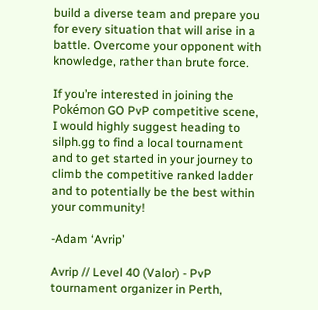build a diverse team and prepare you for every situation that will arise in a battle. Overcome your opponent with knowledge, rather than brute force.

If you’re interested in joining the Pokémon GO PvP competitive scene, I would highly suggest heading to silph.gg to find a local tournament and to get started in your journey to climb the competitive ranked ladder and to potentially be the best within your community!

-Adam ‘Avrip’

Avrip // Level 40 (Valor) - PvP tournament organizer in Perth,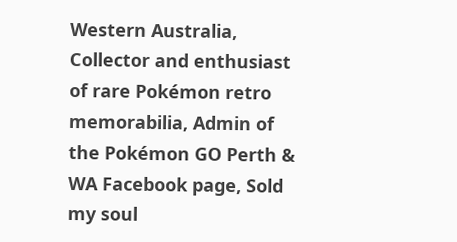Western Australia, Collector and enthusiast of rare Pokémon retro memorabilia, Admin of the Pokémon GO Perth & WA Facebook page, Sold my soul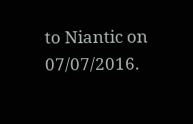to Niantic on 07/07/2016.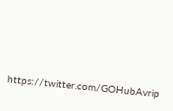https://twitter.com/GOHubAvrip